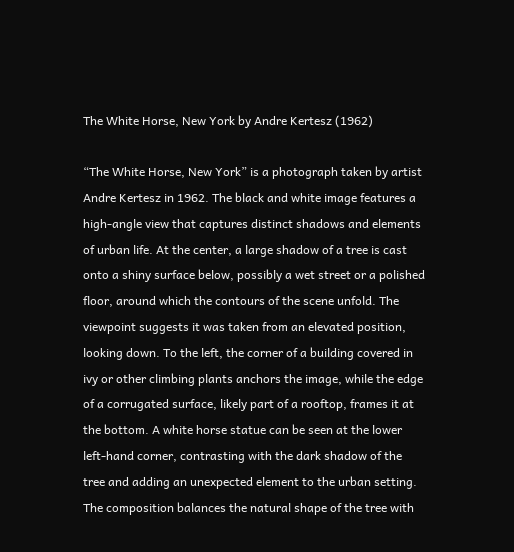The White Horse, New York by Andre Kertesz (1962)

“The White Horse, New York” is a photograph taken by artist Andre Kertesz in 1962. The black and white image features a high-angle view that captures distinct shadows and elements of urban life. At the center, a large shadow of a tree is cast onto a shiny surface below, possibly a wet street or a polished floor, around which the contours of the scene unfold. The viewpoint suggests it was taken from an elevated position, looking down. To the left, the corner of a building covered in ivy or other climbing plants anchors the image, while the edge of a corrugated surface, likely part of a rooftop, frames it at the bottom. A white horse statue can be seen at the lower left-hand corner, contrasting with the dark shadow of the tree and adding an unexpected element to the urban setting. The composition balances the natural shape of the tree with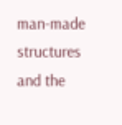man-made structures and the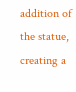addition of the statue, creating a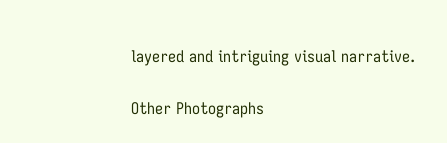layered and intriguing visual narrative.

Other Photographs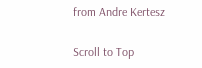from Andre Kertesz

Scroll to Top